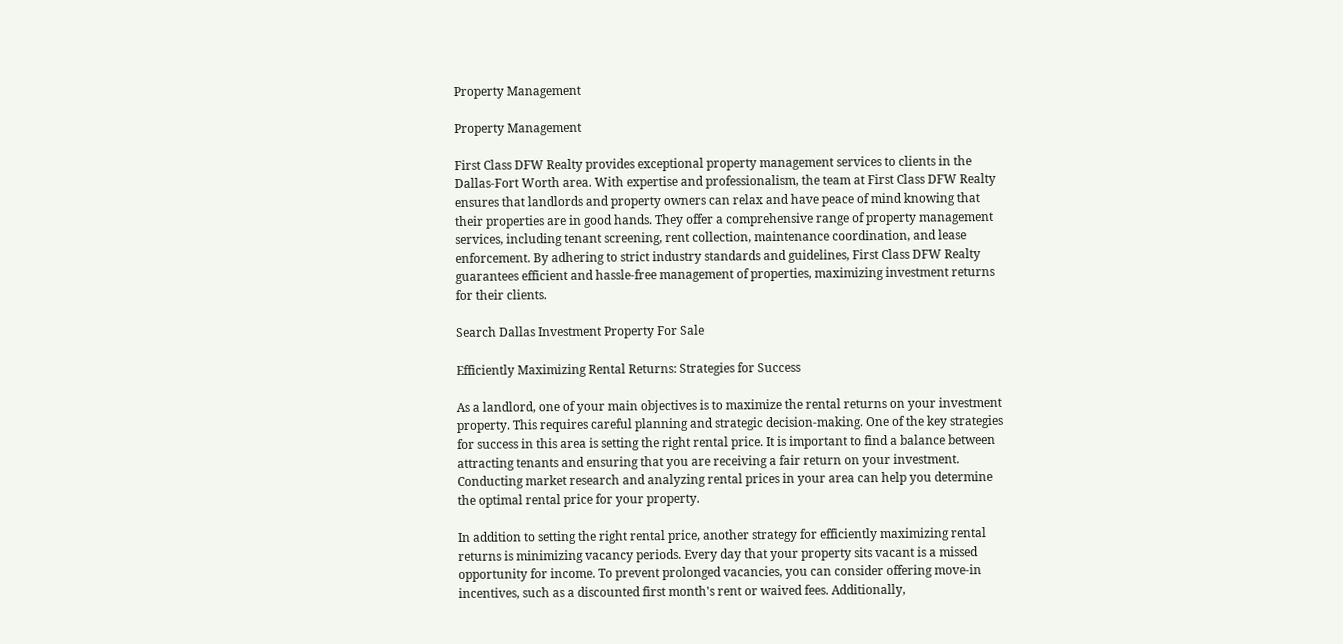Property Management

Property Management

First Class DFW Realty provides exceptional property management services to clients in the Dallas-Fort Worth area. With expertise and professionalism, the team at First Class DFW Realty ensures that landlords and property owners can relax and have peace of mind knowing that their properties are in good hands. They offer a comprehensive range of property management services, including tenant screening, rent collection, maintenance coordination, and lease enforcement. By adhering to strict industry standards and guidelines, First Class DFW Realty guarantees efficient and hassle-free management of properties, maximizing investment returns for their clients.

Search Dallas Investment Property For Sale

Efficiently Maximizing Rental Returns: Strategies for Success

As a landlord, one of your main objectives is to maximize the rental returns on your investment property. This requires careful planning and strategic decision-making. One of the key strategies for success in this area is setting the right rental price. It is important to find a balance between attracting tenants and ensuring that you are receiving a fair return on your investment. Conducting market research and analyzing rental prices in your area can help you determine the optimal rental price for your property.

In addition to setting the right rental price, another strategy for efficiently maximizing rental returns is minimizing vacancy periods. Every day that your property sits vacant is a missed opportunity for income. To prevent prolonged vacancies, you can consider offering move-in incentives, such as a discounted first month's rent or waived fees. Additionally,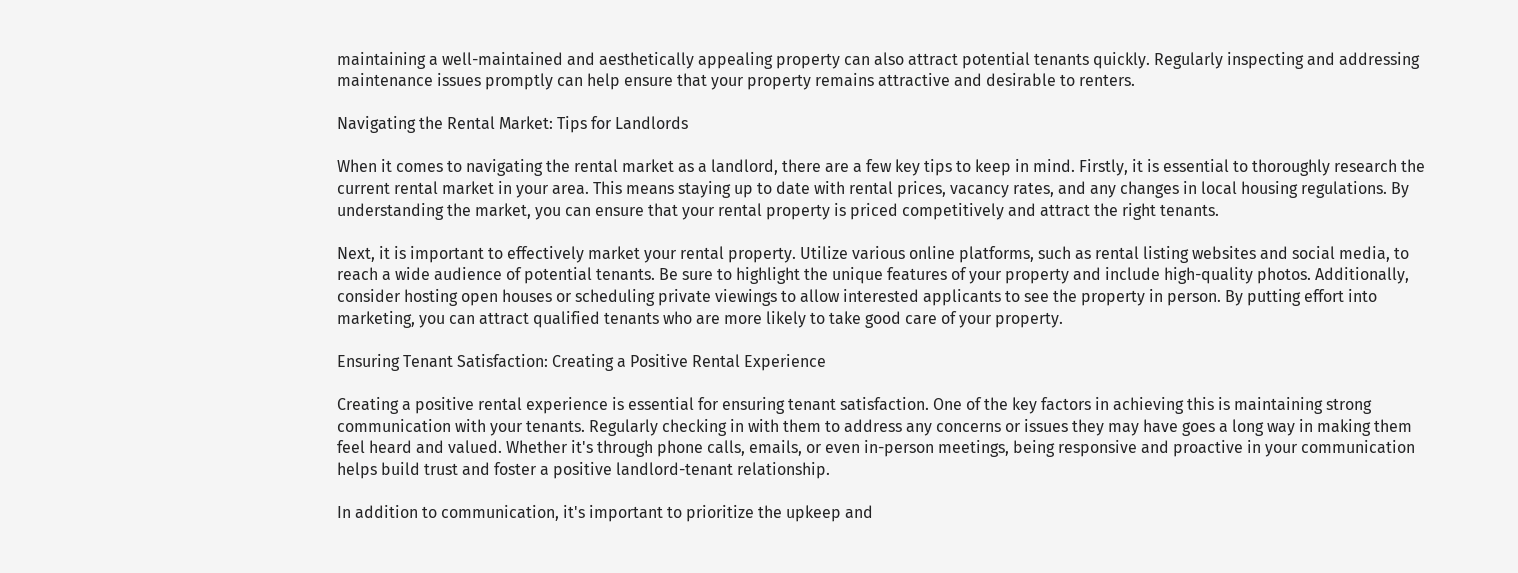maintaining a well-maintained and aesthetically appealing property can also attract potential tenants quickly. Regularly inspecting and addressing maintenance issues promptly can help ensure that your property remains attractive and desirable to renters.

Navigating the Rental Market: Tips for Landlords

When it comes to navigating the rental market as a landlord, there are a few key tips to keep in mind. Firstly, it is essential to thoroughly research the current rental market in your area. This means staying up to date with rental prices, vacancy rates, and any changes in local housing regulations. By understanding the market, you can ensure that your rental property is priced competitively and attract the right tenants.

Next, it is important to effectively market your rental property. Utilize various online platforms, such as rental listing websites and social media, to reach a wide audience of potential tenants. Be sure to highlight the unique features of your property and include high-quality photos. Additionally, consider hosting open houses or scheduling private viewings to allow interested applicants to see the property in person. By putting effort into marketing, you can attract qualified tenants who are more likely to take good care of your property.

Ensuring Tenant Satisfaction: Creating a Positive Rental Experience

Creating a positive rental experience is essential for ensuring tenant satisfaction. One of the key factors in achieving this is maintaining strong communication with your tenants. Regularly checking in with them to address any concerns or issues they may have goes a long way in making them feel heard and valued. Whether it's through phone calls, emails, or even in-person meetings, being responsive and proactive in your communication helps build trust and foster a positive landlord-tenant relationship.

In addition to communication, it's important to prioritize the upkeep and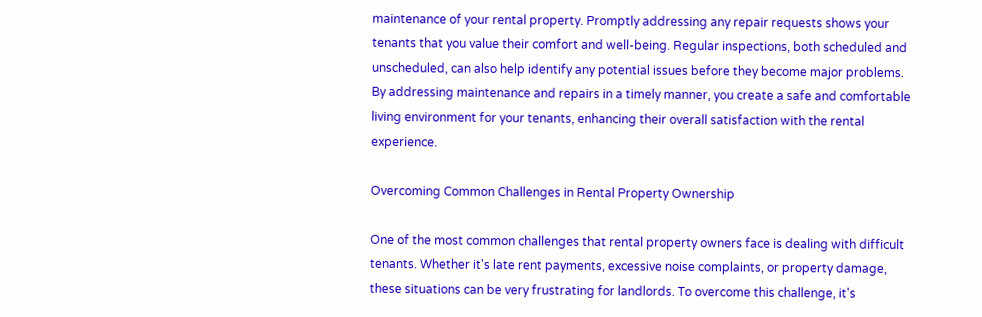maintenance of your rental property. Promptly addressing any repair requests shows your tenants that you value their comfort and well-being. Regular inspections, both scheduled and unscheduled, can also help identify any potential issues before they become major problems. By addressing maintenance and repairs in a timely manner, you create a safe and comfortable living environment for your tenants, enhancing their overall satisfaction with the rental experience.

Overcoming Common Challenges in Rental Property Ownership

One of the most common challenges that rental property owners face is dealing with difficult tenants. Whether it's late rent payments, excessive noise complaints, or property damage, these situations can be very frustrating for landlords. To overcome this challenge, it's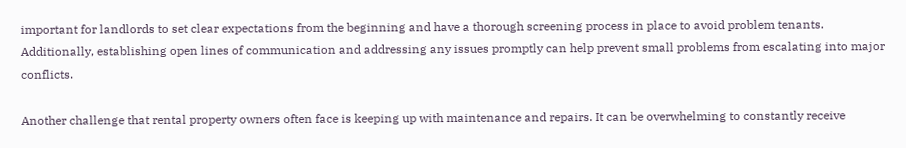important for landlords to set clear expectations from the beginning and have a thorough screening process in place to avoid problem tenants. Additionally, establishing open lines of communication and addressing any issues promptly can help prevent small problems from escalating into major conflicts.

Another challenge that rental property owners often face is keeping up with maintenance and repairs. It can be overwhelming to constantly receive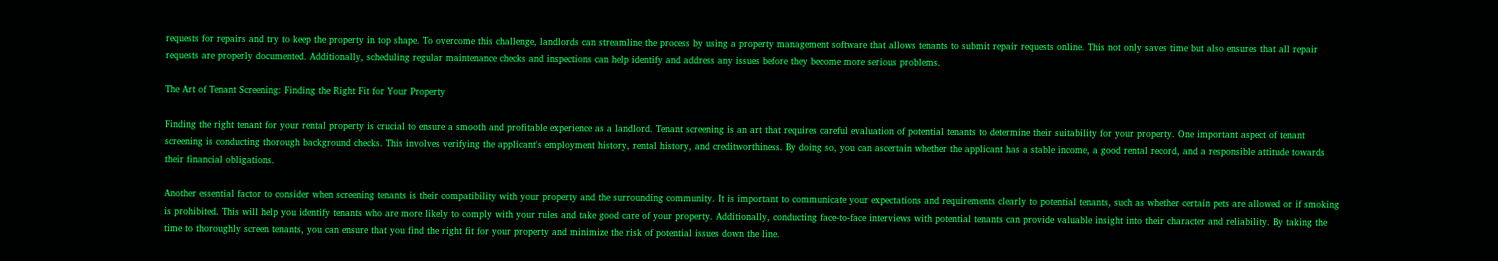requests for repairs and try to keep the property in top shape. To overcome this challenge, landlords can streamline the process by using a property management software that allows tenants to submit repair requests online. This not only saves time but also ensures that all repair requests are properly documented. Additionally, scheduling regular maintenance checks and inspections can help identify and address any issues before they become more serious problems.

The Art of Tenant Screening: Finding the Right Fit for Your Property

Finding the right tenant for your rental property is crucial to ensure a smooth and profitable experience as a landlord. Tenant screening is an art that requires careful evaluation of potential tenants to determine their suitability for your property. One important aspect of tenant screening is conducting thorough background checks. This involves verifying the applicant's employment history, rental history, and creditworthiness. By doing so, you can ascertain whether the applicant has a stable income, a good rental record, and a responsible attitude towards their financial obligations.

Another essential factor to consider when screening tenants is their compatibility with your property and the surrounding community. It is important to communicate your expectations and requirements clearly to potential tenants, such as whether certain pets are allowed or if smoking is prohibited. This will help you identify tenants who are more likely to comply with your rules and take good care of your property. Additionally, conducting face-to-face interviews with potential tenants can provide valuable insight into their character and reliability. By taking the time to thoroughly screen tenants, you can ensure that you find the right fit for your property and minimize the risk of potential issues down the line.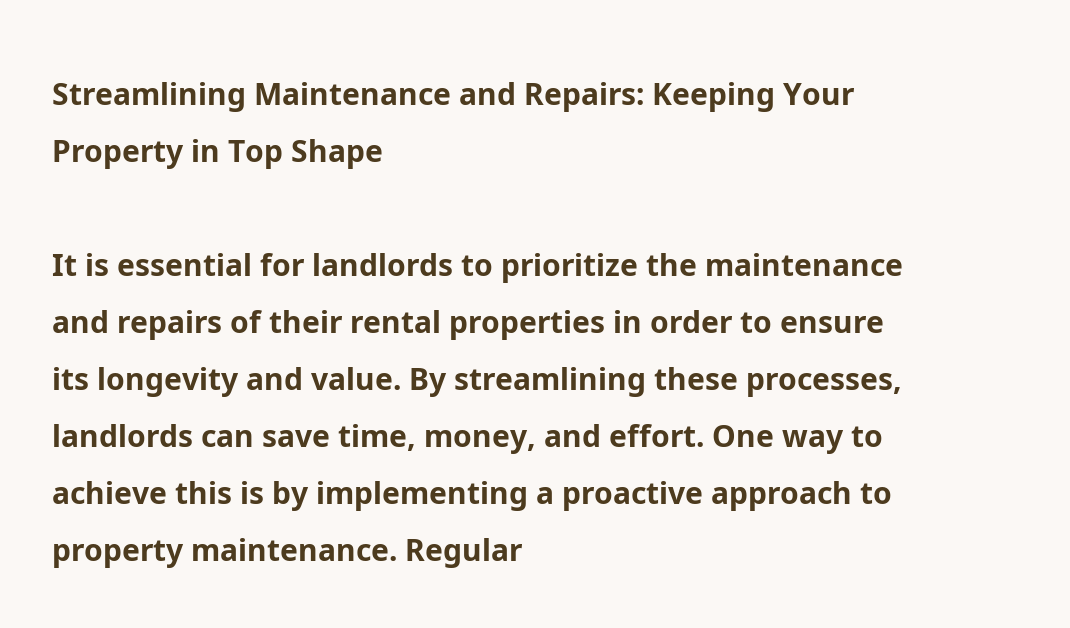Streamlining Maintenance and Repairs: Keeping Your Property in Top Shape

It is essential for landlords to prioritize the maintenance and repairs of their rental properties in order to ensure its longevity and value. By streamlining these processes, landlords can save time, money, and effort. One way to achieve this is by implementing a proactive approach to property maintenance. Regular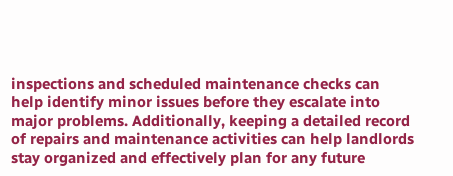inspections and scheduled maintenance checks can help identify minor issues before they escalate into major problems. Additionally, keeping a detailed record of repairs and maintenance activities can help landlords stay organized and effectively plan for any future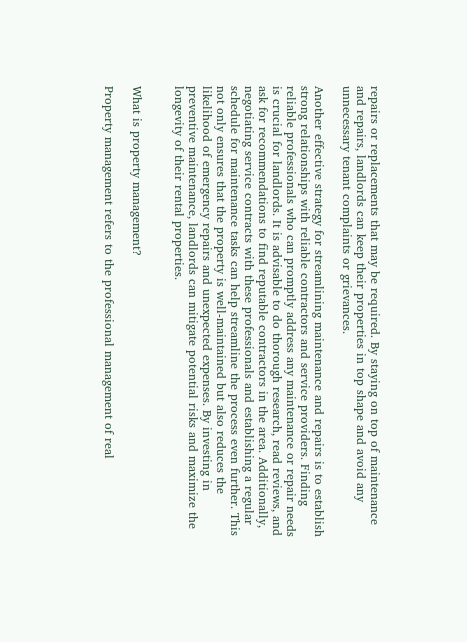repairs or replacements that may be required. By staying on top of maintenance and repairs, landlords can keep their properties in top shape and avoid any unnecessary tenant complaints or grievances.

Another effective strategy for streamlining maintenance and repairs is to establish strong relationships with reliable contractors and service providers. Finding reliable professionals who can promptly address any maintenance or repair needs is crucial for landlords. It is advisable to do thorough research, read reviews, and ask for recommendations to find reputable contractors in the area. Additionally, negotiating service contracts with these professionals and establishing a regular schedule for maintenance tasks can help streamline the process even further. This not only ensures that the property is well-maintained but also reduces the likelihood of emergency repairs and unexpected expenses. By investing in preventive maintenance, landlords can mitigate potential risks and maximize the longevity of their rental properties.


What is property management?

Property management refers to the professional management of real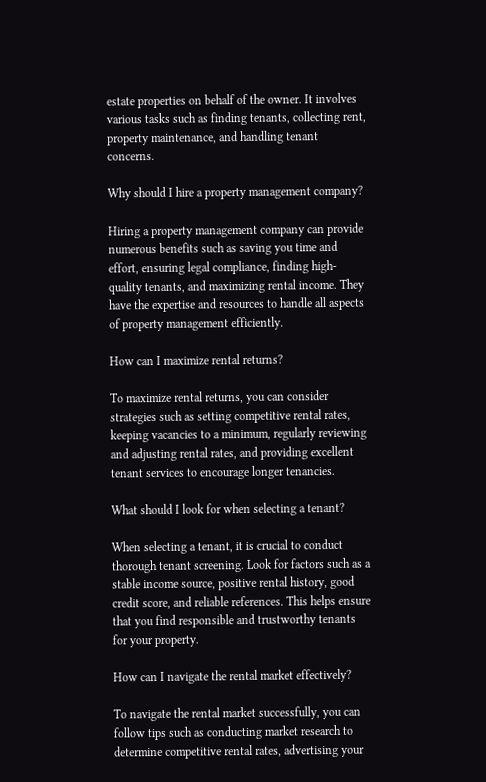estate properties on behalf of the owner. It involves various tasks such as finding tenants, collecting rent, property maintenance, and handling tenant concerns.

Why should I hire a property management company?

Hiring a property management company can provide numerous benefits such as saving you time and effort, ensuring legal compliance, finding high-quality tenants, and maximizing rental income. They have the expertise and resources to handle all aspects of property management efficiently.

How can I maximize rental returns?

To maximize rental returns, you can consider strategies such as setting competitive rental rates, keeping vacancies to a minimum, regularly reviewing and adjusting rental rates, and providing excellent tenant services to encourage longer tenancies.

What should I look for when selecting a tenant?

When selecting a tenant, it is crucial to conduct thorough tenant screening. Look for factors such as a stable income source, positive rental history, good credit score, and reliable references. This helps ensure that you find responsible and trustworthy tenants for your property.

How can I navigate the rental market effectively?

To navigate the rental market successfully, you can follow tips such as conducting market research to determine competitive rental rates, advertising your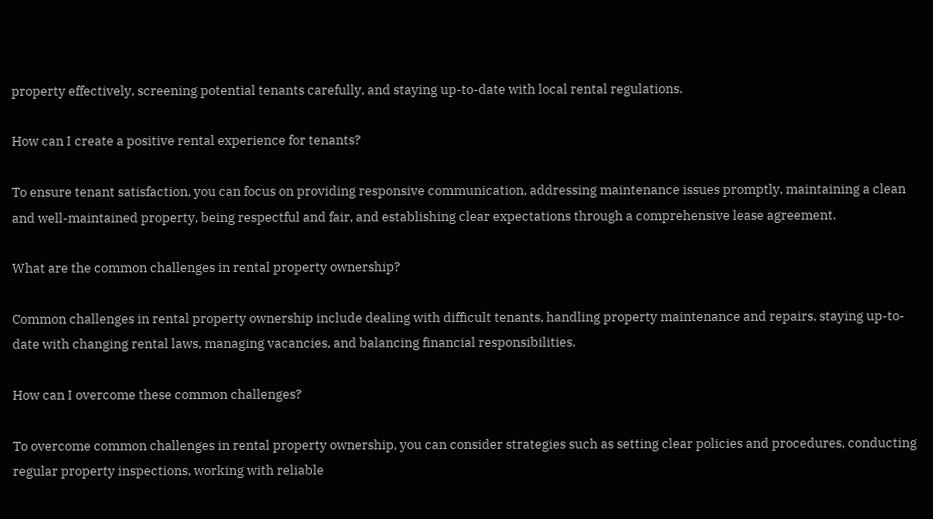property effectively, screening potential tenants carefully, and staying up-to-date with local rental regulations.

How can I create a positive rental experience for tenants?

To ensure tenant satisfaction, you can focus on providing responsive communication, addressing maintenance issues promptly, maintaining a clean and well-maintained property, being respectful and fair, and establishing clear expectations through a comprehensive lease agreement.

What are the common challenges in rental property ownership?

Common challenges in rental property ownership include dealing with difficult tenants, handling property maintenance and repairs, staying up-to-date with changing rental laws, managing vacancies, and balancing financial responsibilities.

How can I overcome these common challenges?

To overcome common challenges in rental property ownership, you can consider strategies such as setting clear policies and procedures, conducting regular property inspections, working with reliable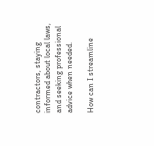contractors, staying informed about local laws, and seeking professional advice when needed.

How can I streamline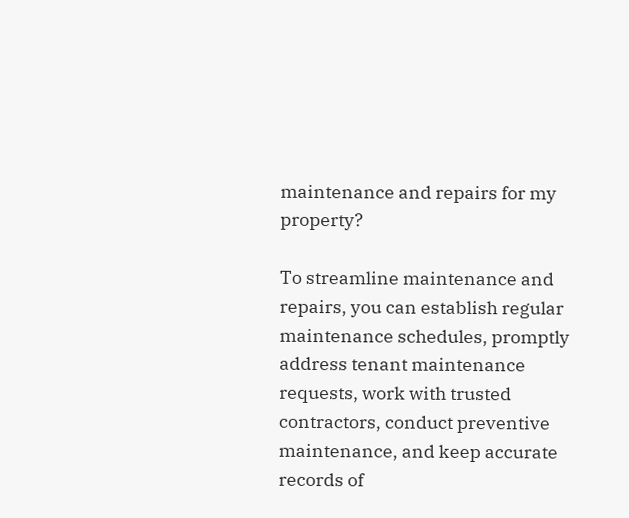maintenance and repairs for my property?

To streamline maintenance and repairs, you can establish regular maintenance schedules, promptly address tenant maintenance requests, work with trusted contractors, conduct preventive maintenance, and keep accurate records of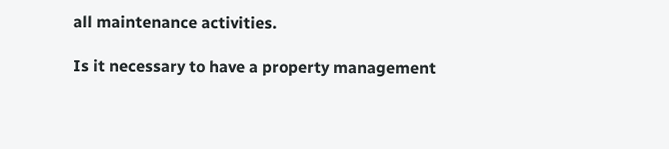all maintenance activities.

Is it necessary to have a property management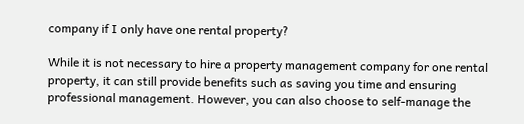company if I only have one rental property?

While it is not necessary to hire a property management company for one rental property, it can still provide benefits such as saving you time and ensuring professional management. However, you can also choose to self-manage the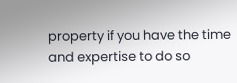property if you have the time and expertise to do so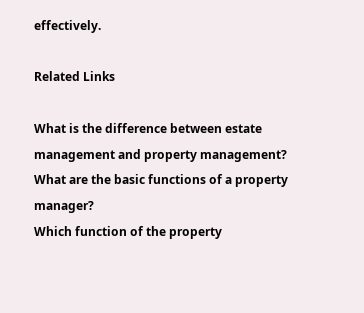effectively.

Related Links

What is the difference between estate management and property management?
What are the basic functions of a property manager?
Which function of the property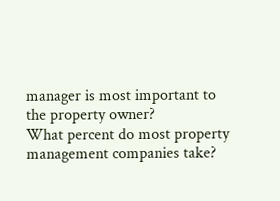manager is most important to the property owner?
What percent do most property management companies take?